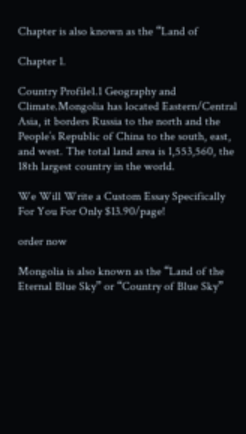Chapter is also known as the “Land of

Chapter 1.

Country Profile1.1 Geography and Climate.Mongolia has located Eastern/Central Asia, it borders Russia to the north and the People’s Republic of China to the south, east, and west. The total land area is 1,553,560, the 18th largest country in the world.

We Will Write a Custom Essay Specifically
For You For Only $13.90/page!

order now

Mongolia is also known as the “Land of the Eternal Blue Sky” or “Country of Blue Sky”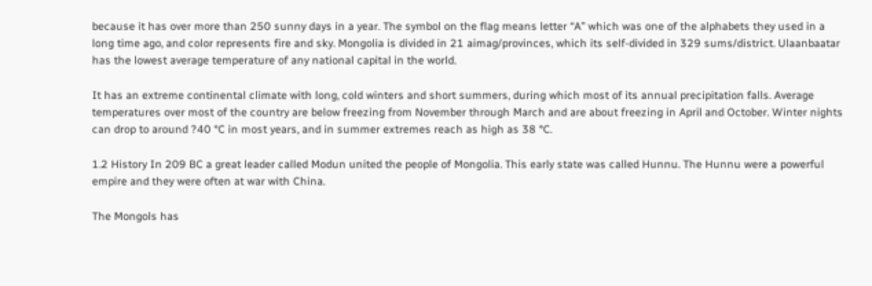because it has over more than 250 sunny days in a year. The symbol on the flag means letter “A” which was one of the alphabets they used in a long time ago, and color represents fire and sky. Mongolia is divided in 21 aimag/provinces, which its self-divided in 329 sums/district. Ulaanbaatar has the lowest average temperature of any national capital in the world.

It has an extreme continental climate with long, cold winters and short summers, during which most of its annual precipitation falls. Average temperatures over most of the country are below freezing from November through March and are about freezing in April and October. Winter nights can drop to around ?40 °C in most years, and in summer extremes reach as high as 38 °C.

1.2 History In 209 BC a great leader called Modun united the people of Mongolia. This early state was called Hunnu. The Hunnu were a powerful empire and they were often at war with China.

The Mongols has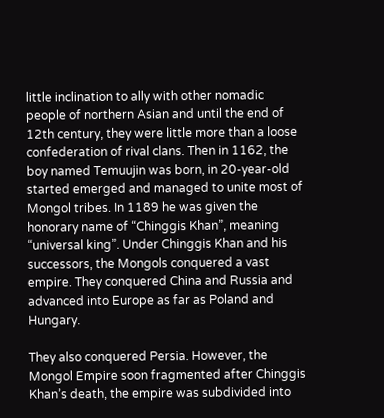little inclination to ally with other nomadic people of northern Asian and until the end of 12th century, they were little more than a loose confederation of rival clans. Then in 1162, the boy named Temuujin was born, in 20-year-old started emerged and managed to unite most of Mongol tribes. In 1189 he was given the honorary name of “Chinggis Khan”, meaning “universal king”. Under Chinggis Khan and his successors, the Mongols conquered a vast empire. They conquered China and Russia and advanced into Europe as far as Poland and Hungary.

They also conquered Persia. However, the Mongol Empire soon fragmented after Chinggis Khan’s death, the empire was subdivided into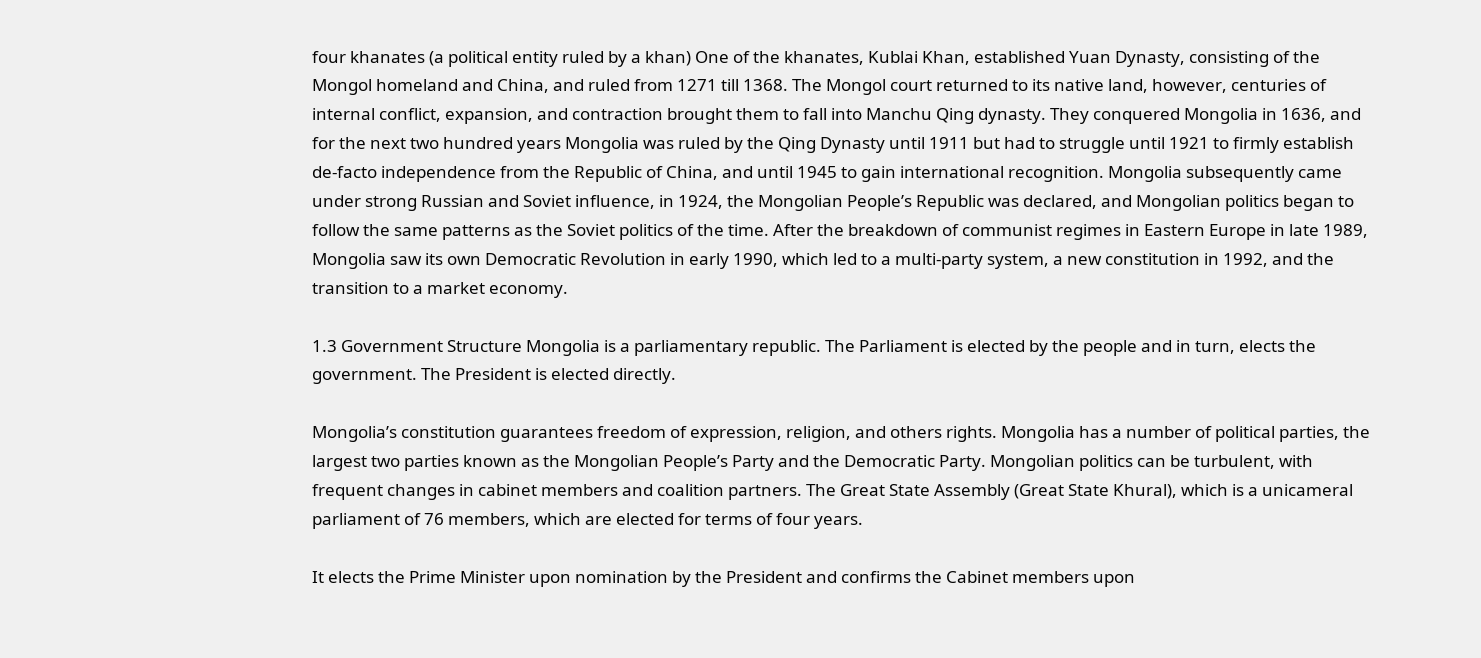four khanates (a political entity ruled by a khan) One of the khanates, Kublai Khan, established Yuan Dynasty, consisting of the Mongol homeland and China, and ruled from 1271 till 1368. The Mongol court returned to its native land, however, centuries of internal conflict, expansion, and contraction brought them to fall into Manchu Qing dynasty. They conquered Mongolia in 1636, and for the next two hundred years Mongolia was ruled by the Qing Dynasty until 1911 but had to struggle until 1921 to firmly establish de-facto independence from the Republic of China, and until 1945 to gain international recognition. Mongolia subsequently came under strong Russian and Soviet influence, in 1924, the Mongolian People’s Republic was declared, and Mongolian politics began to follow the same patterns as the Soviet politics of the time. After the breakdown of communist regimes in Eastern Europe in late 1989, Mongolia saw its own Democratic Revolution in early 1990, which led to a multi-party system, a new constitution in 1992, and the transition to a market economy.

1.3 Government Structure Mongolia is a parliamentary republic. The Parliament is elected by the people and in turn, elects the government. The President is elected directly.

Mongolia’s constitution guarantees freedom of expression, religion, and others rights. Mongolia has a number of political parties, the largest two parties known as the Mongolian People’s Party and the Democratic Party. Mongolian politics can be turbulent, with frequent changes in cabinet members and coalition partners. The Great State Assembly (Great State Khural), which is a unicameral parliament of 76 members, which are elected for terms of four years.

It elects the Prime Minister upon nomination by the President and confirms the Cabinet members upon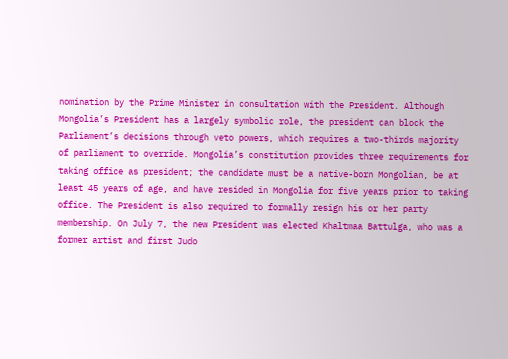nomination by the Prime Minister in consultation with the President. Although Mongolia’s President has a largely symbolic role, the president can block the Parliament’s decisions through veto powers, which requires a two-thirds majority of parliament to override. Mongolia’s constitution provides three requirements for taking office as president; the candidate must be a native-born Mongolian, be at least 45 years of age, and have resided in Mongolia for five years prior to taking office. The President is also required to formally resign his or her party membership. On July 7, the new President was elected Khaltmaa Battulga, who was a former artist and first Judo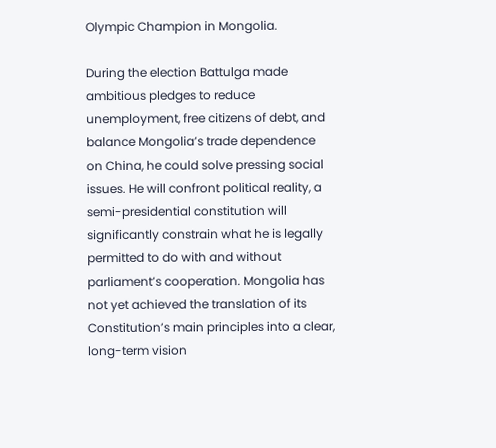Olympic Champion in Mongolia.

During the election Battulga made ambitious pledges to reduce unemployment, free citizens of debt, and balance Mongolia’s trade dependence on China, he could solve pressing social issues. He will confront political reality, a semi-presidential constitution will significantly constrain what he is legally permitted to do with and without parliament’s cooperation. Mongolia has not yet achieved the translation of its Constitution’s main principles into a clear, long-term vision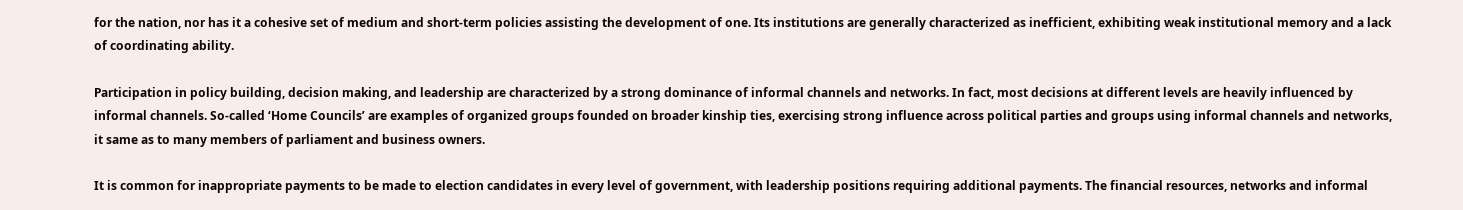for the nation, nor has it a cohesive set of medium and short-term policies assisting the development of one. Its institutions are generally characterized as inefficient, exhibiting weak institutional memory and a lack of coordinating ability.

Participation in policy building, decision making, and leadership are characterized by a strong dominance of informal channels and networks. In fact, most decisions at different levels are heavily influenced by informal channels. So-called ‘Home Councils’ are examples of organized groups founded on broader kinship ties, exercising strong influence across political parties and groups using informal channels and networks, it same as to many members of parliament and business owners.

It is common for inappropriate payments to be made to election candidates in every level of government, with leadership positions requiring additional payments. The financial resources, networks and informal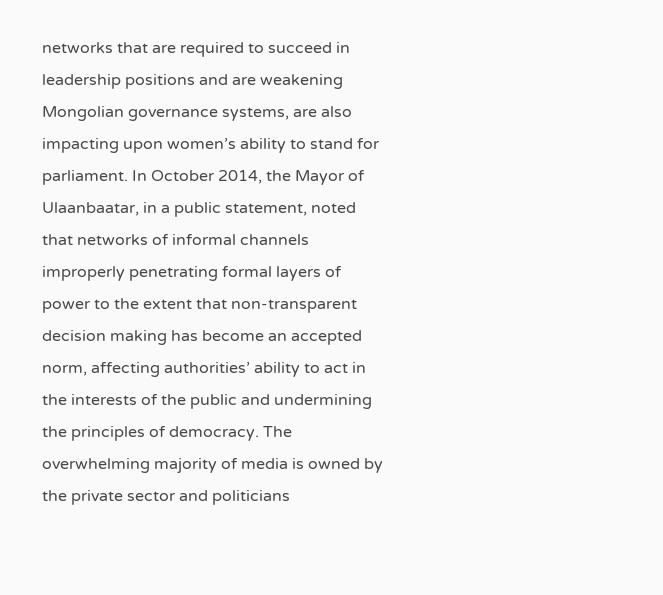networks that are required to succeed in leadership positions and are weakening Mongolian governance systems, are also impacting upon women’s ability to stand for parliament. In October 2014, the Mayor of Ulaanbaatar, in a public statement, noted that networks of informal channels improperly penetrating formal layers of power to the extent that non-transparent decision making has become an accepted norm, affecting authorities’ ability to act in the interests of the public and undermining the principles of democracy. The overwhelming majority of media is owned by the private sector and politicians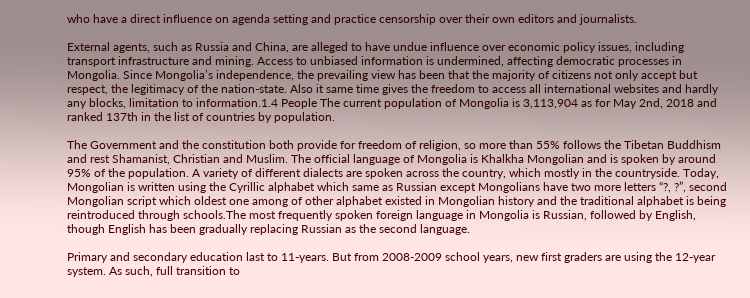who have a direct influence on agenda setting and practice censorship over their own editors and journalists.

External agents, such as Russia and China, are alleged to have undue influence over economic policy issues, including transport infrastructure and mining. Access to unbiased information is undermined, affecting democratic processes in Mongolia. Since Mongolia’s independence, the prevailing view has been that the majority of citizens not only accept but respect, the legitimacy of the nation-state. Also it same time gives the freedom to access all international websites and hardly any blocks, limitation to information.1.4 People The current population of Mongolia is 3,113,904 as for May 2nd, 2018 and ranked 137th in the list of countries by population.

The Government and the constitution both provide for freedom of religion, so more than 55% follows the Tibetan Buddhism and rest Shamanist, Christian and Muslim. The official language of Mongolia is Khalkha Mongolian and is spoken by around 95% of the population. A variety of different dialects are spoken across the country, which mostly in the countryside. Today, Mongolian is written using the Cyrillic alphabet which same as Russian except Mongolians have two more letters “?, ?”, second Mongolian script which oldest one among of other alphabet existed in Mongolian history and the traditional alphabet is being reintroduced through schools.The most frequently spoken foreign language in Mongolia is Russian, followed by English, though English has been gradually replacing Russian as the second language.

Primary and secondary education last to 11-years. But from 2008-2009 school years, new first graders are using the 12-year system. As such, full transition to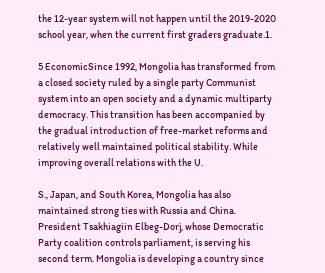the 12-year system will not happen until the 2019-2020 school year, when the current first graders graduate.1.

5 EconomicSince 1992, Mongolia has transformed from a closed society ruled by a single party Communist system into an open society and a dynamic multiparty democracy. This transition has been accompanied by the gradual introduction of free-market reforms and relatively well maintained political stability. While improving overall relations with the U.

S., Japan, and South Korea, Mongolia has also maintained strong ties with Russia and China. President Tsakhiagiin Elbeg-Dorj, whose Democratic Party coalition controls parliament, is serving his second term. Mongolia is developing a country since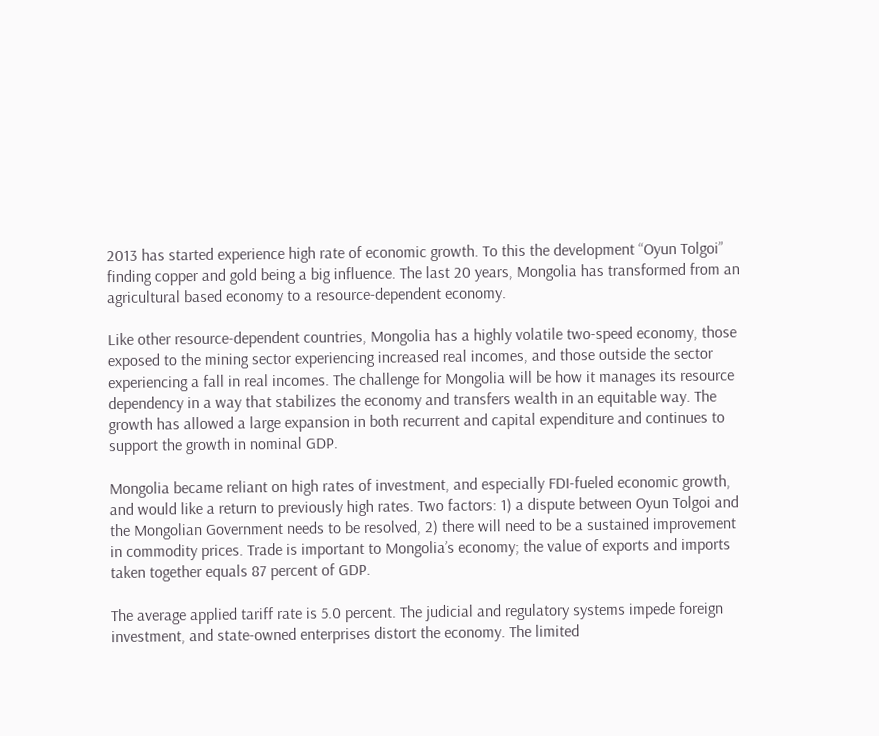2013 has started experience high rate of economic growth. To this the development “Oyun Tolgoi” finding copper and gold being a big influence. The last 20 years, Mongolia has transformed from an agricultural based economy to a resource-dependent economy.

Like other resource-dependent countries, Mongolia has a highly volatile two-speed economy, those exposed to the mining sector experiencing increased real incomes, and those outside the sector experiencing a fall in real incomes. The challenge for Mongolia will be how it manages its resource dependency in a way that stabilizes the economy and transfers wealth in an equitable way. The growth has allowed a large expansion in both recurrent and capital expenditure and continues to support the growth in nominal GDP.

Mongolia became reliant on high rates of investment, and especially FDI-fueled economic growth, and would like a return to previously high rates. Two factors: 1) a dispute between Oyun Tolgoi and the Mongolian Government needs to be resolved, 2) there will need to be a sustained improvement in commodity prices. Trade is important to Mongolia’s economy; the value of exports and imports taken together equals 87 percent of GDP.

The average applied tariff rate is 5.0 percent. The judicial and regulatory systems impede foreign investment, and state-owned enterprises distort the economy. The limited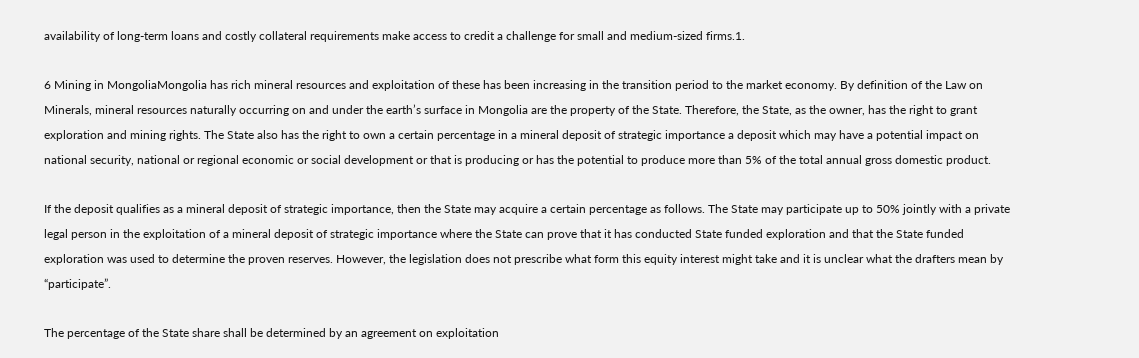availability of long-term loans and costly collateral requirements make access to credit a challenge for small and medium-sized firms.1.

6 Mining in MongoliaMongolia has rich mineral resources and exploitation of these has been increasing in the transition period to the market economy. By definition of the Law on Minerals, mineral resources naturally occurring on and under the earth’s surface in Mongolia are the property of the State. Therefore, the State, as the owner, has the right to grant exploration and mining rights. The State also has the right to own a certain percentage in a mineral deposit of strategic importance a deposit which may have a potential impact on national security, national or regional economic or social development or that is producing or has the potential to produce more than 5% of the total annual gross domestic product.

If the deposit qualifies as a mineral deposit of strategic importance, then the State may acquire a certain percentage as follows. The State may participate up to 50% jointly with a private legal person in the exploitation of a mineral deposit of strategic importance where the State can prove that it has conducted State funded exploration and that the State funded exploration was used to determine the proven reserves. However, the legislation does not prescribe what form this equity interest might take and it is unclear what the drafters mean by “participate”.

The percentage of the State share shall be determined by an agreement on exploitation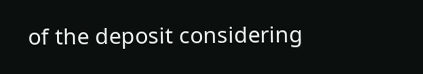of the deposit considering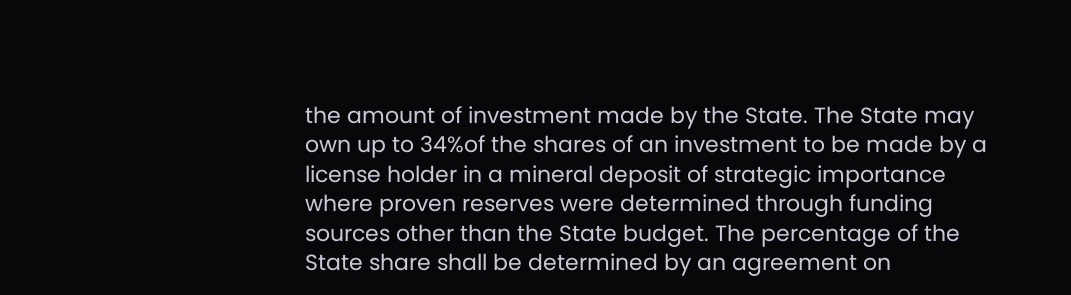the amount of investment made by the State. The State may own up to 34%of the shares of an investment to be made by a license holder in a mineral deposit of strategic importance where proven reserves were determined through funding sources other than the State budget. The percentage of the State share shall be determined by an agreement on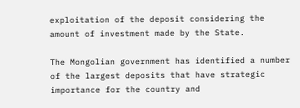exploitation of the deposit considering the amount of investment made by the State.

The Mongolian government has identified a number of the largest deposits that have strategic importance for the country and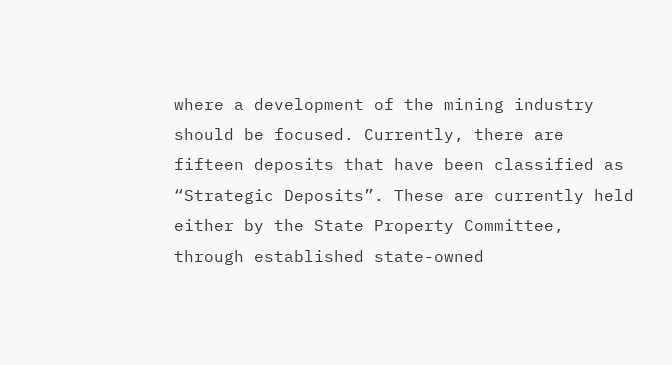where a development of the mining industry should be focused. Currently, there are fifteen deposits that have been classified as “Strategic Deposits”. These are currently held either by the State Property Committee, through established state-owned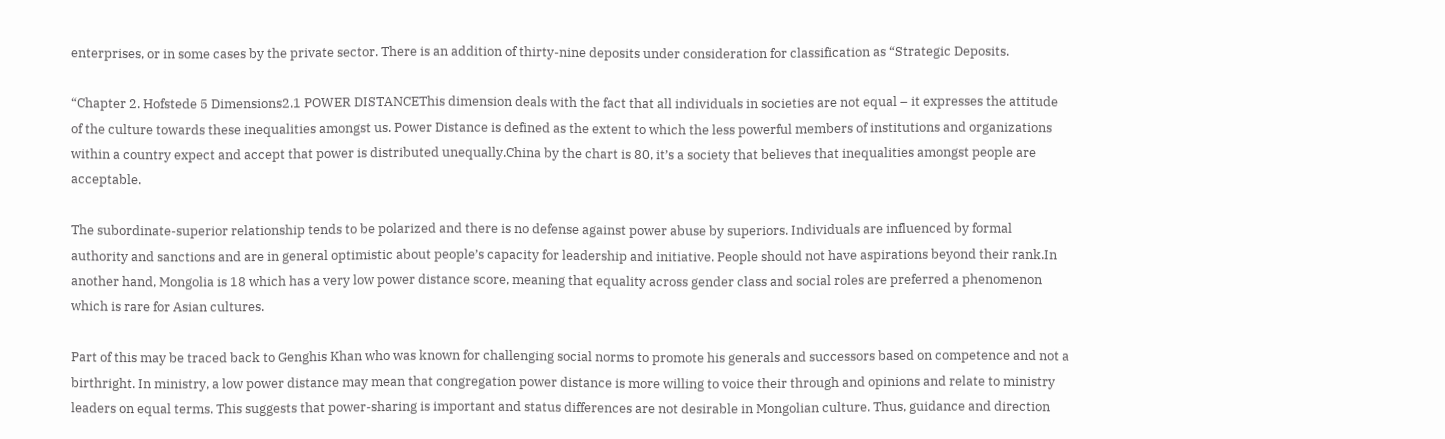enterprises, or in some cases by the private sector. There is an addition of thirty-nine deposits under consideration for classification as “Strategic Deposits.

“Chapter 2. Hofstede 5 Dimensions2.1 POWER DISTANCEThis dimension deals with the fact that all individuals in societies are not equal – it expresses the attitude of the culture towards these inequalities amongst us. Power Distance is defined as the extent to which the less powerful members of institutions and organizations within a country expect and accept that power is distributed unequally.China by the chart is 80, it’s a society that believes that inequalities amongst people are acceptable.

The subordinate-superior relationship tends to be polarized and there is no defense against power abuse by superiors. Individuals are influenced by formal authority and sanctions and are in general optimistic about people’s capacity for leadership and initiative. People should not have aspirations beyond their rank.In another hand, Mongolia is 18 which has a very low power distance score, meaning that equality across gender class and social roles are preferred a phenomenon which is rare for Asian cultures.

Part of this may be traced back to Genghis Khan who was known for challenging social norms to promote his generals and successors based on competence and not a birthright. In ministry, a low power distance may mean that congregation power distance is more willing to voice their through and opinions and relate to ministry leaders on equal terms. This suggests that power-sharing is important and status differences are not desirable in Mongolian culture. Thus, guidance and direction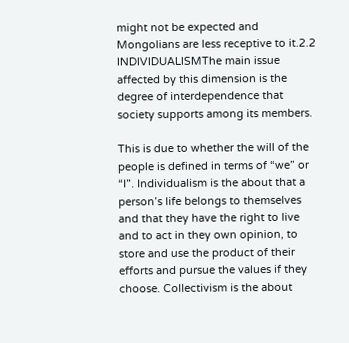might not be expected and Mongolians are less receptive to it.2.2 INDIVIDUALISMThe main issue affected by this dimension is the degree of interdependence that society supports among its members.

This is due to whether the will of the people is defined in terms of “we” or “I”. Individualism is the about that a person’s life belongs to themselves and that they have the right to live and to act in they own opinion, to store and use the product of their efforts and pursue the values if they choose. Collectivism is the about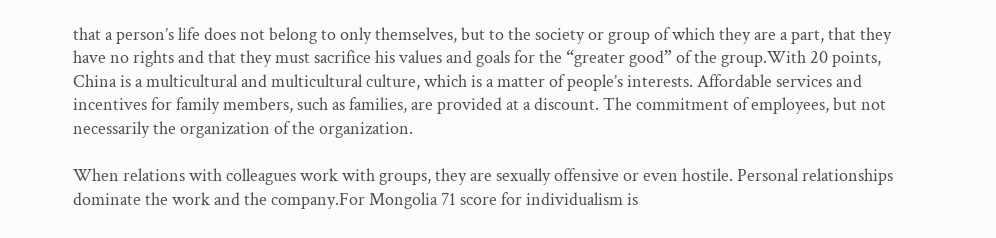that a person’s life does not belong to only themselves, but to the society or group of which they are a part, that they have no rights and that they must sacrifice his values and goals for the “greater good” of the group.With 20 points, China is a multicultural and multicultural culture, which is a matter of people’s interests. Affordable services and incentives for family members, such as families, are provided at a discount. The commitment of employees, but not necessarily the organization of the organization.

When relations with colleagues work with groups, they are sexually offensive or even hostile. Personal relationships dominate the work and the company.For Mongolia 71 score for individualism is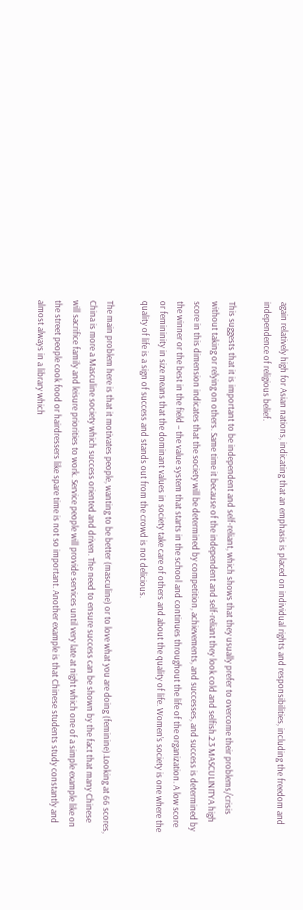again relatively high for Asian nations, indicating that an emphasis is placed on individual rights and responsibilities, including the freedom and independence of religious belief.

This suggests that it is important to be independent and self-reliant, which shows that they usually prefer to overcome their problems/crisis without taking or relying on others. Same time it because of the independent and self-reliant they look cold and selfish.2.3 MASCULINITYA high score in this dimension indicates that the society will be determined by competition, achievements, and successes, and success is determined by the winner or the best in the field – the value system that starts in the school and continues throughout the life of the organization. A low score or femininity in size means that the dominant values in society take care of others and about the quality of life. Women’s society is one where the quality of life is a sign of success and stands out from the crowd is not delicious.

The main problem here is that it motivates people, wanting to be better (masculine) or to love what you are doing (feminine).Looking at 66 scores, China is more a Masculine society which success oriented and driven. The need to ensure success can be shown by the fact that many Chinese will sacrifice family and leisure priorities to work. Service people will provide services until very late at night which one of a simple example like on the street people cook food or hairdressers like spare time is not so important. Another example is that Chinese students study constantly and almost always in a library which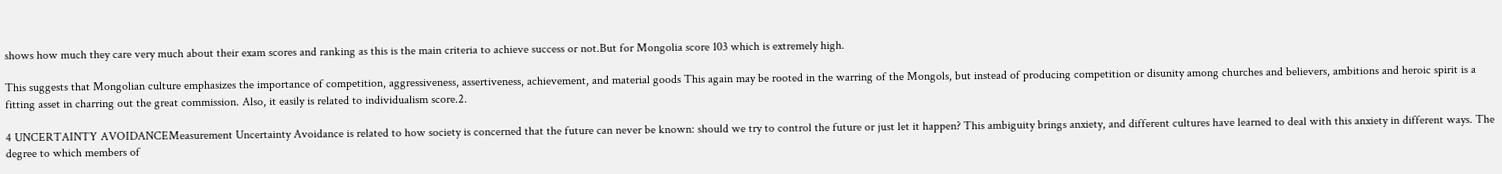shows how much they care very much about their exam scores and ranking as this is the main criteria to achieve success or not.But for Mongolia score 103 which is extremely high.

This suggests that Mongolian culture emphasizes the importance of competition, aggressiveness, assertiveness, achievement, and material goods This again may be rooted in the warring of the Mongols, but instead of producing competition or disunity among churches and believers, ambitions and heroic spirit is a fitting asset in charring out the great commission. Also, it easily is related to individualism score.2.

4 UNCERTAINTY AVOIDANCEMeasurement Uncertainty Avoidance is related to how society is concerned that the future can never be known: should we try to control the future or just let it happen? This ambiguity brings anxiety, and different cultures have learned to deal with this anxiety in different ways. The degree to which members of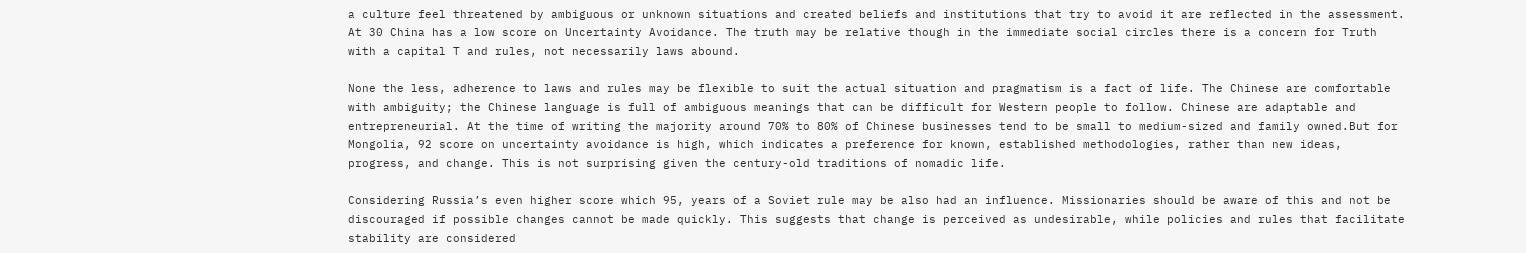a culture feel threatened by ambiguous or unknown situations and created beliefs and institutions that try to avoid it are reflected in the assessment. At 30 China has a low score on Uncertainty Avoidance. The truth may be relative though in the immediate social circles there is a concern for Truth with a capital T and rules, not necessarily laws abound.

None the less, adherence to laws and rules may be flexible to suit the actual situation and pragmatism is a fact of life. The Chinese are comfortable with ambiguity; the Chinese language is full of ambiguous meanings that can be difficult for Western people to follow. Chinese are adaptable and entrepreneurial. At the time of writing the majority around 70% to 80% of Chinese businesses tend to be small to medium-sized and family owned.But for Mongolia, 92 score on uncertainty avoidance is high, which indicates a preference for known, established methodologies, rather than new ideas, progress, and change. This is not surprising given the century-old traditions of nomadic life.

Considering Russia’s even higher score which 95, years of a Soviet rule may be also had an influence. Missionaries should be aware of this and not be discouraged if possible changes cannot be made quickly. This suggests that change is perceived as undesirable, while policies and rules that facilitate stability are considered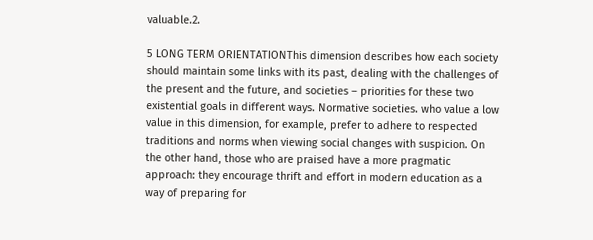valuable.2.

5 LONG TERM ORIENTATIONThis dimension describes how each society should maintain some links with its past, dealing with the challenges of the present and the future, and societies – priorities for these two existential goals in different ways. Normative societies. who value a low value in this dimension, for example, prefer to adhere to respected traditions and norms when viewing social changes with suspicion. On the other hand, those who are praised have a more pragmatic approach: they encourage thrift and effort in modern education as a way of preparing for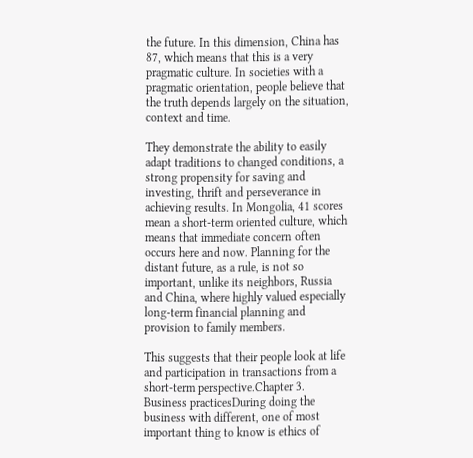the future. In this dimension, China has 87, which means that this is a very pragmatic culture. In societies with a pragmatic orientation, people believe that the truth depends largely on the situation, context and time.

They demonstrate the ability to easily adapt traditions to changed conditions, a strong propensity for saving and investing, thrift and perseverance in achieving results. In Mongolia, 41 scores mean a short-term oriented culture, which means that immediate concern often occurs here and now. Planning for the distant future, as a rule, is not so important, unlike its neighbors, Russia and China, where highly valued especially long-term financial planning and provision to family members.

This suggests that their people look at life and participation in transactions from a short-term perspective.Chapter 3. Business practicesDuring doing the business with different, one of most important thing to know is ethics of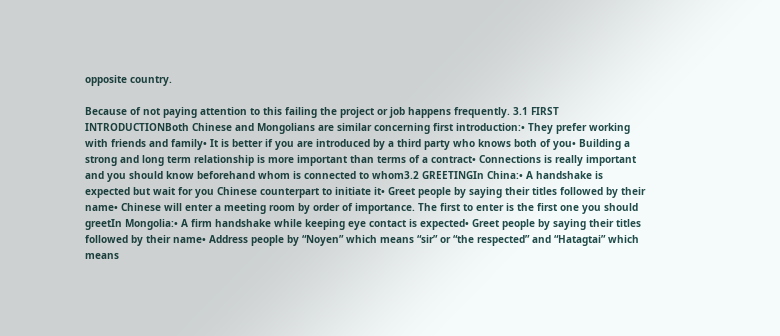opposite country.

Because of not paying attention to this failing the project or job happens frequently. 3.1 FIRST INTRODUCTIONBoth Chinese and Mongolians are similar concerning first introduction:• They prefer working with friends and family• It is better if you are introduced by a third party who knows both of you• Building a strong and long term relationship is more important than terms of a contract• Connections is really important and you should know beforehand whom is connected to whom3.2 GREETINGIn China:• A handshake is expected but wait for you Chinese counterpart to initiate it• Greet people by saying their titles followed by their name• Chinese will enter a meeting room by order of importance. The first to enter is the first one you should greetIn Mongolia:• A firm handshake while keeping eye contact is expected• Greet people by saying their titles followed by their name• Address people by “Noyen” which means “sir” or “the respected” and “Hatagtai” which means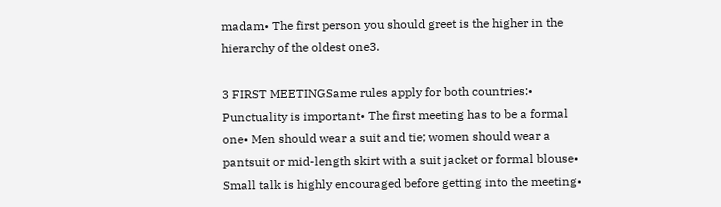madam• The first person you should greet is the higher in the hierarchy of the oldest one3.

3 FIRST MEETINGSame rules apply for both countries:• Punctuality is important• The first meeting has to be a formal one• Men should wear a suit and tie; women should wear a pantsuit or mid-length skirt with a suit jacket or formal blouse• Small talk is highly encouraged before getting into the meeting•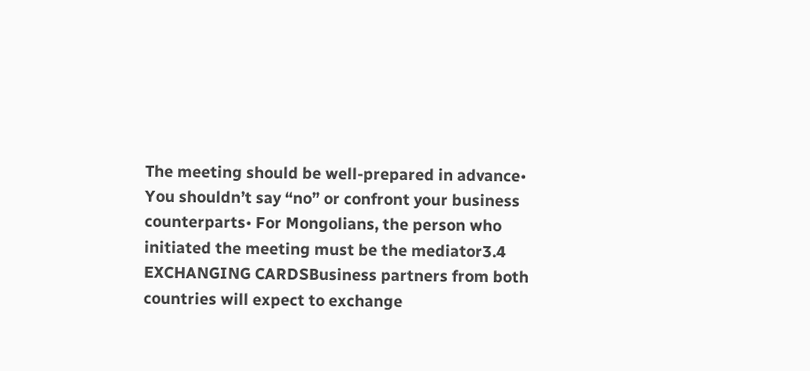The meeting should be well-prepared in advance• You shouldn’t say “no” or confront your business counterparts• For Mongolians, the person who initiated the meeting must be the mediator3.4 EXCHANGING CARDSBusiness partners from both countries will expect to exchange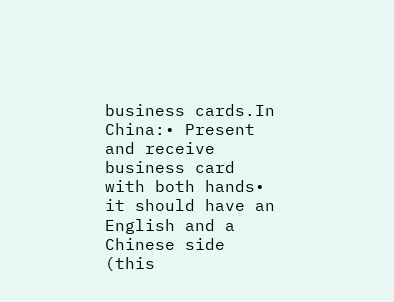business cards.In China:• Present and receive business card with both hands• it should have an English and a Chinese side (this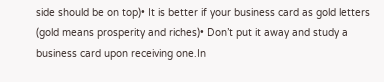side should be on top)• It is better if your business card as gold letters (gold means prosperity and riches)• Don’t put it away and study a business card upon receiving one.In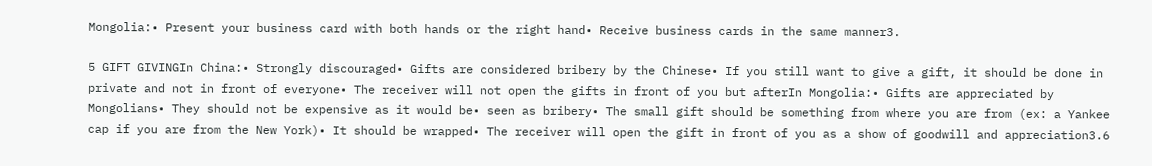Mongolia:• Present your business card with both hands or the right hand• Receive business cards in the same manner3.

5 GIFT GIVINGIn China:• Strongly discouraged• Gifts are considered bribery by the Chinese• If you still want to give a gift, it should be done in private and not in front of everyone• The receiver will not open the gifts in front of you but afterIn Mongolia:• Gifts are appreciated by Mongolians• They should not be expensive as it would be• seen as bribery• The small gift should be something from where you are from (ex: a Yankee cap if you are from the New York)• It should be wrapped• The receiver will open the gift in front of you as a show of goodwill and appreciation3.6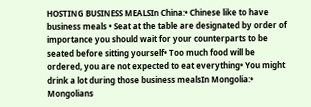HOSTING BUSINESS MEALSIn China:• Chinese like to have business meals • Seat at the table are designated by order of importance you should wait for your counterparts to be seated before sitting yourself• Too much food will be ordered, you are not expected to eat everything• You might drink a lot during those business mealsIn Mongolia:• Mongolians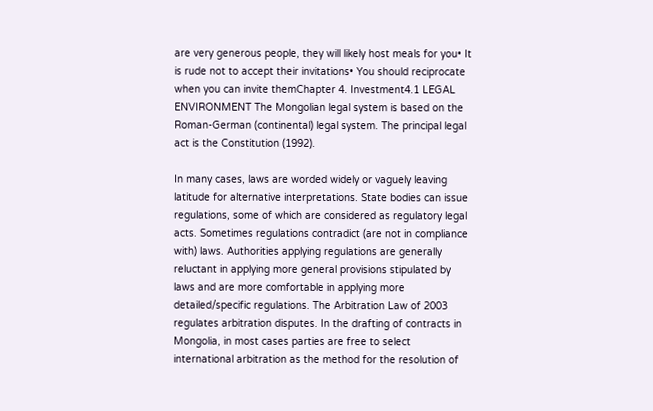are very generous people, they will likely host meals for you• It is rude not to accept their invitations• You should reciprocate when you can invite themChapter 4. Investment4.1 LEGAL ENVIRONMENT The Mongolian legal system is based on the Roman-German (continental) legal system. The principal legal act is the Constitution (1992).

In many cases, laws are worded widely or vaguely leaving latitude for alternative interpretations. State bodies can issue regulations, some of which are considered as regulatory legal acts. Sometimes regulations contradict (are not in compliance with) laws. Authorities applying regulations are generally reluctant in applying more general provisions stipulated by laws and are more comfortable in applying more detailed/specific regulations. The Arbitration Law of 2003 regulates arbitration disputes. In the drafting of contracts in Mongolia, in most cases parties are free to select international arbitration as the method for the resolution of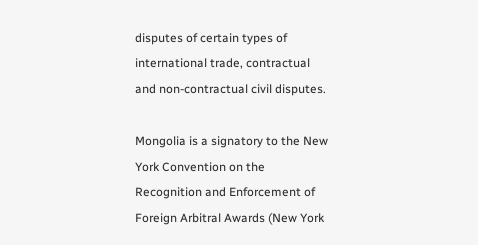disputes of certain types of international trade, contractual and non-contractual civil disputes.

Mongolia is a signatory to the New York Convention on the Recognition and Enforcement of Foreign Arbitral Awards (New York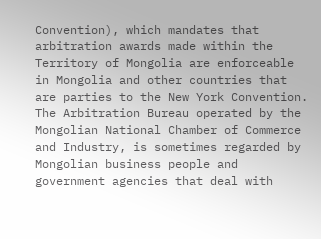Convention), which mandates that arbitration awards made within the Territory of Mongolia are enforceable in Mongolia and other countries that are parties to the New York Convention. The Arbitration Bureau operated by the Mongolian National Chamber of Commerce and Industry, is sometimes regarded by Mongolian business people and government agencies that deal with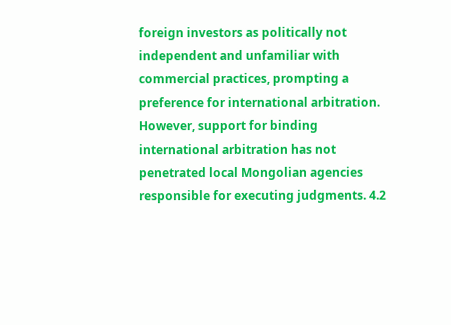foreign investors as politically not independent and unfamiliar with commercial practices, prompting a preference for international arbitration. However, support for binding international arbitration has not penetrated local Mongolian agencies responsible for executing judgments. 4.2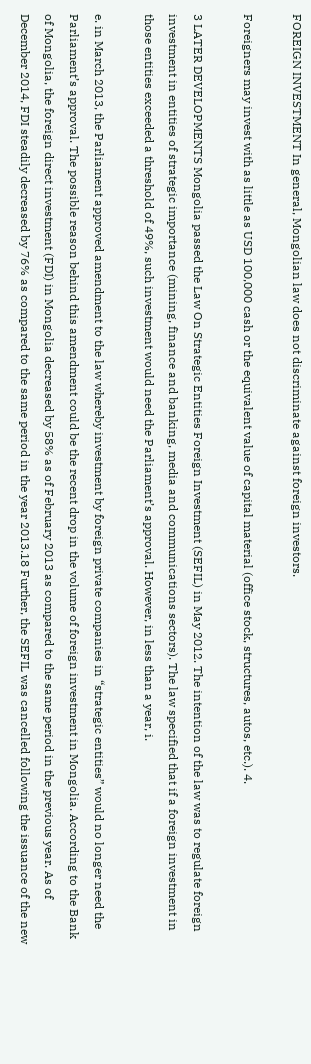FOREIGN INVESTMENT In general, Mongolian law does not discriminate against foreign investors.

Foreigners may invest with as little as USD 100,000 cash or the equivalent value of capital material (office stock, structures, autos, etc.). 4.

3 LATER DEVELOPMENTS Mongolia passed the Law On Strategic Entities Foreign Investment (SEFIL) in May 2012. The intention of the law was to regulate foreign investment in entities of strategic importance (mining, finance and banking, media and communications sectors). The law specified that if a foreign investment in those entities exceeded a threshold of 49%, such investment would need the Parliament’s approval. However, in less than a year, i.

e. in March 2013, the Parliament approved amendment to the law whereby investment by foreign private companies in “strategic entities” would no longer need the Parliament’s approval. The possible reason behind this amendment could be the recent drop in the volume of foreign investment in Mongolia. According to the Bank of Mongolia, the foreign direct investment (FDI) in Mongolia decreased by 58% as of February 2013 as compared to the same period in the previous year. As of December 2014, FDI steadily decreased by 76% as compared to the same period in the year 2013.18 Further, the SEFIL was cancelled following the issuance of the new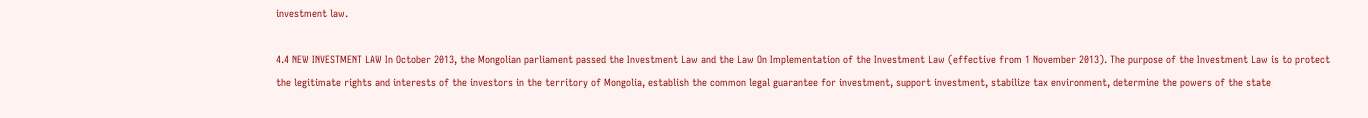investment law.

4.4 NEW INVESTMENT LAW In October 2013, the Mongolian parliament passed the Investment Law and the Law On Implementation of the Investment Law (effective from 1 November 2013). The purpose of the Investment Law is to protect the legitimate rights and interests of the investors in the territory of Mongolia, establish the common legal guarantee for investment, support investment, stabilize tax environment, determine the powers of the state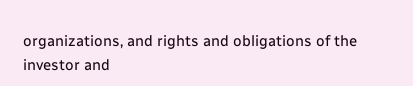organizations, and rights and obligations of the investor and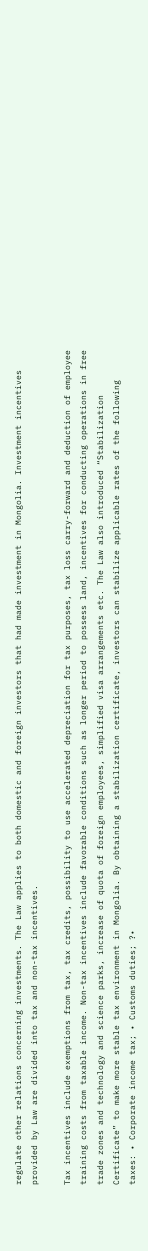regulate other relations concerning investments. The Law applies to both domestic and foreign investors that had made investment in Mongolia. Investment incentives provided by Law are divided into tax and non-tax incentives.

Tax incentives include exemptions from tax, tax credits, possibility to use accelerated depreciation for tax purposes, tax loss carry-forward and deduction of employee training costs from taxable income. Non-tax incentives include favorable conditions such as longer period to possess land, incentives for conducting operations in free trade zones and technology and science parks, increase of quota of foreign employees, simplified visa arrangements etc. The Law also introduced “Stabilization Certificate” to make more stable tax environment in Mongolia. By obtaining a stabilization certificate, investors can stabilize applicable rates of the following taxes: • Corporate income tax; • Customs duties; ?•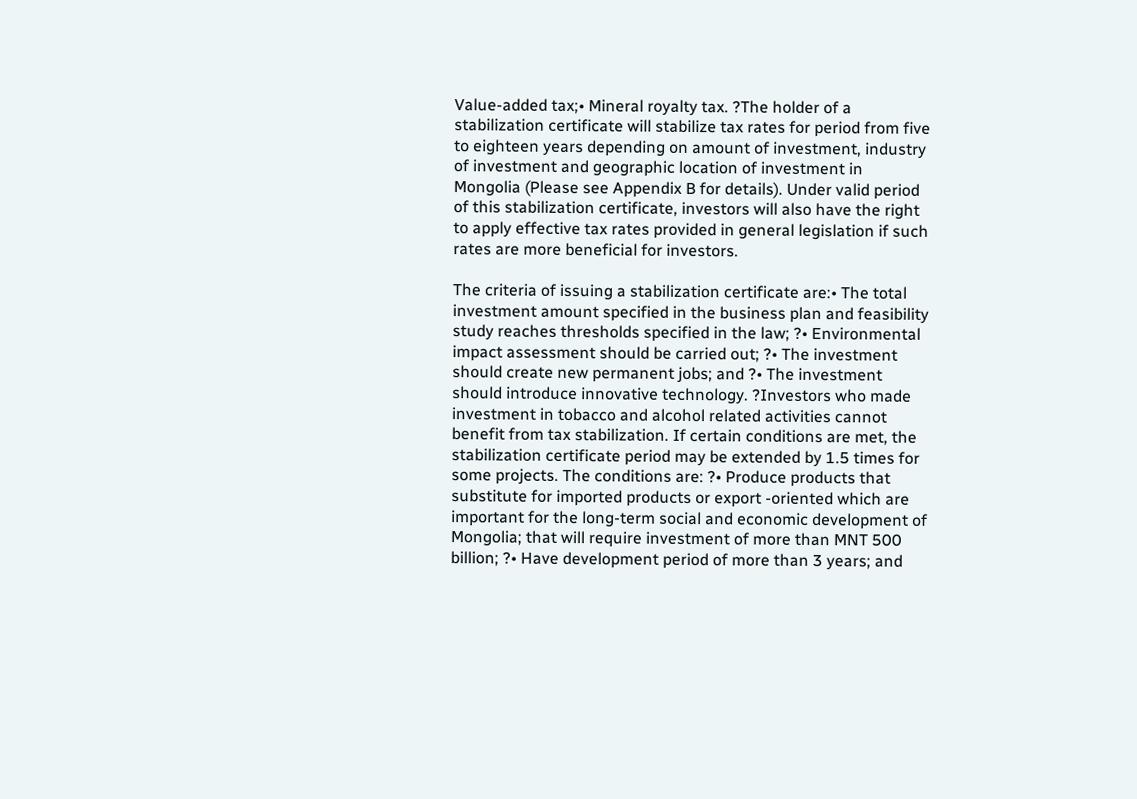Value-added tax;• Mineral royalty tax. ?The holder of a stabilization certificate will stabilize tax rates for period from five to eighteen years depending on amount of investment, industry of investment and geographic location of investment in Mongolia (Please see Appendix B for details). Under valid period of this stabilization certificate, investors will also have the right to apply effective tax rates provided in general legislation if such rates are more beneficial for investors.

The criteria of issuing a stabilization certificate are:• The total investment amount specified in the business plan and feasibility study reaches thresholds specified in the law; ?• Environmental impact assessment should be carried out; ?• The investment should create new permanent jobs; and ?• The investment should introduce innovative technology. ?Investors who made investment in tobacco and alcohol related activities cannot benefit from tax stabilization. If certain conditions are met, the stabilization certificate period may be extended by 1.5 times for some projects. The conditions are: ?• Produce products that substitute for imported products or export -oriented which are important for the long-term social and economic development of Mongolia; that will require investment of more than MNT 500 billion; ?• Have development period of more than 3 years; and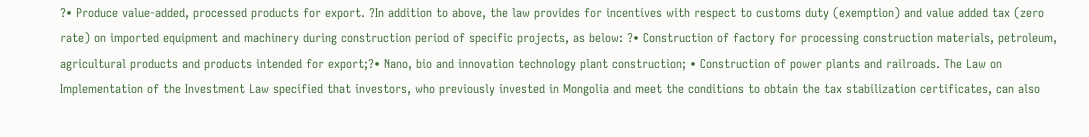?• Produce value-added, processed products for export. ?In addition to above, the law provides for incentives with respect to customs duty (exemption) and value added tax (zero rate) on imported equipment and machinery during construction period of specific projects, as below: ?• Construction of factory for processing construction materials, petroleum, agricultural products and products intended for export;?• Nano, bio and innovation technology plant construction; • Construction of power plants and railroads. The Law on Implementation of the Investment Law specified that investors, who previously invested in Mongolia and meet the conditions to obtain the tax stabilization certificates, can also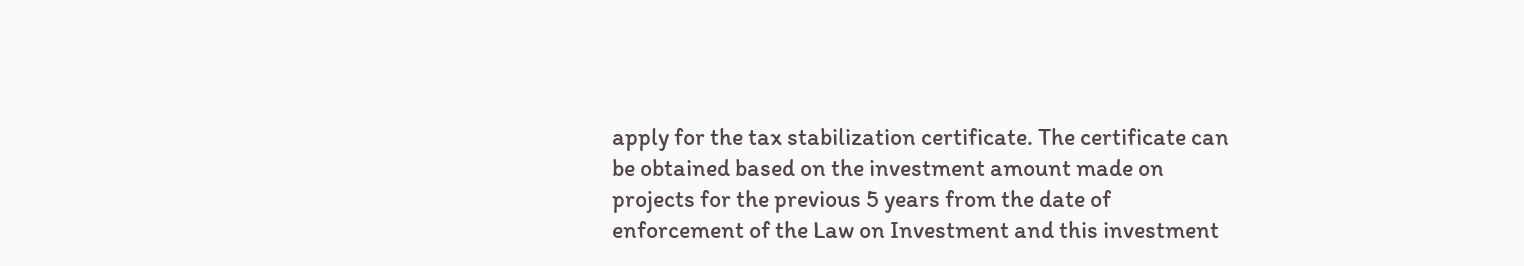apply for the tax stabilization certificate. The certificate can be obtained based on the investment amount made on projects for the previous 5 years from the date of enforcement of the Law on Investment and this investment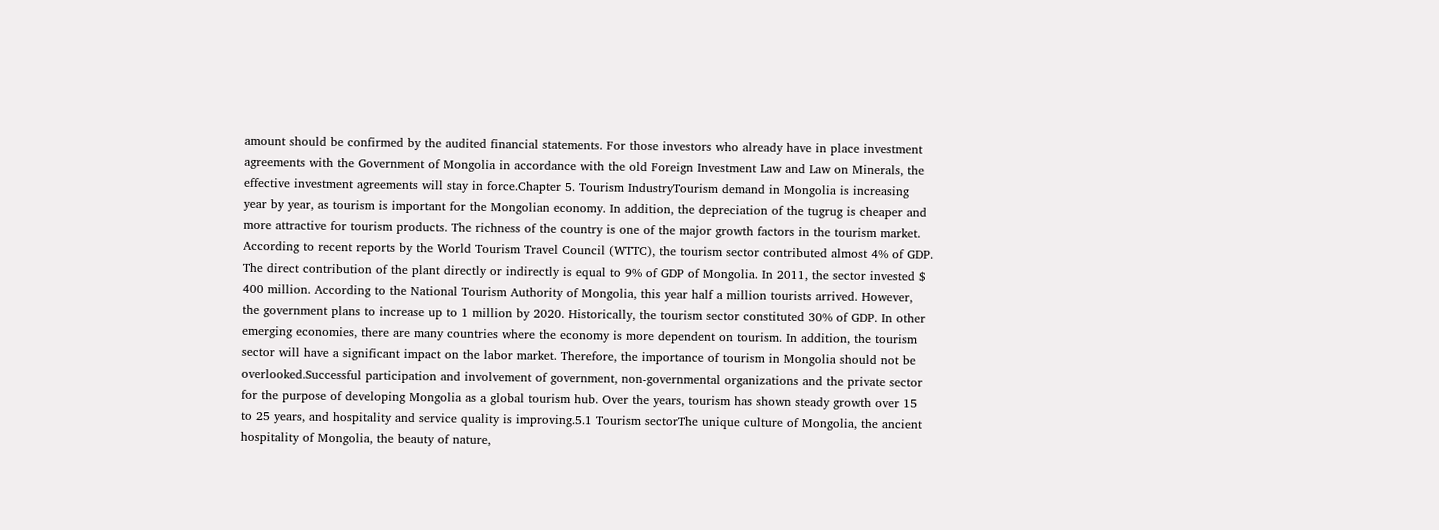amount should be confirmed by the audited financial statements. For those investors who already have in place investment agreements with the Government of Mongolia in accordance with the old Foreign Investment Law and Law on Minerals, the effective investment agreements will stay in force.Chapter 5. Tourism IndustryTourism demand in Mongolia is increasing year by year, as tourism is important for the Mongolian economy. In addition, the depreciation of the tugrug is cheaper and more attractive for tourism products. The richness of the country is one of the major growth factors in the tourism market. According to recent reports by the World Tourism Travel Council (WTTC), the tourism sector contributed almost 4% of GDP. The direct contribution of the plant directly or indirectly is equal to 9% of GDP of Mongolia. In 2011, the sector invested $ 400 million. According to the National Tourism Authority of Mongolia, this year half a million tourists arrived. However, the government plans to increase up to 1 million by 2020. Historically, the tourism sector constituted 30% of GDP. In other emerging economies, there are many countries where the economy is more dependent on tourism. In addition, the tourism sector will have a significant impact on the labor market. Therefore, the importance of tourism in Mongolia should not be overlooked.Successful participation and involvement of government, non-governmental organizations and the private sector for the purpose of developing Mongolia as a global tourism hub. Over the years, tourism has shown steady growth over 15 to 25 years, and hospitality and service quality is improving.5.1 Tourism sectorThe unique culture of Mongolia, the ancient hospitality of Mongolia, the beauty of nature,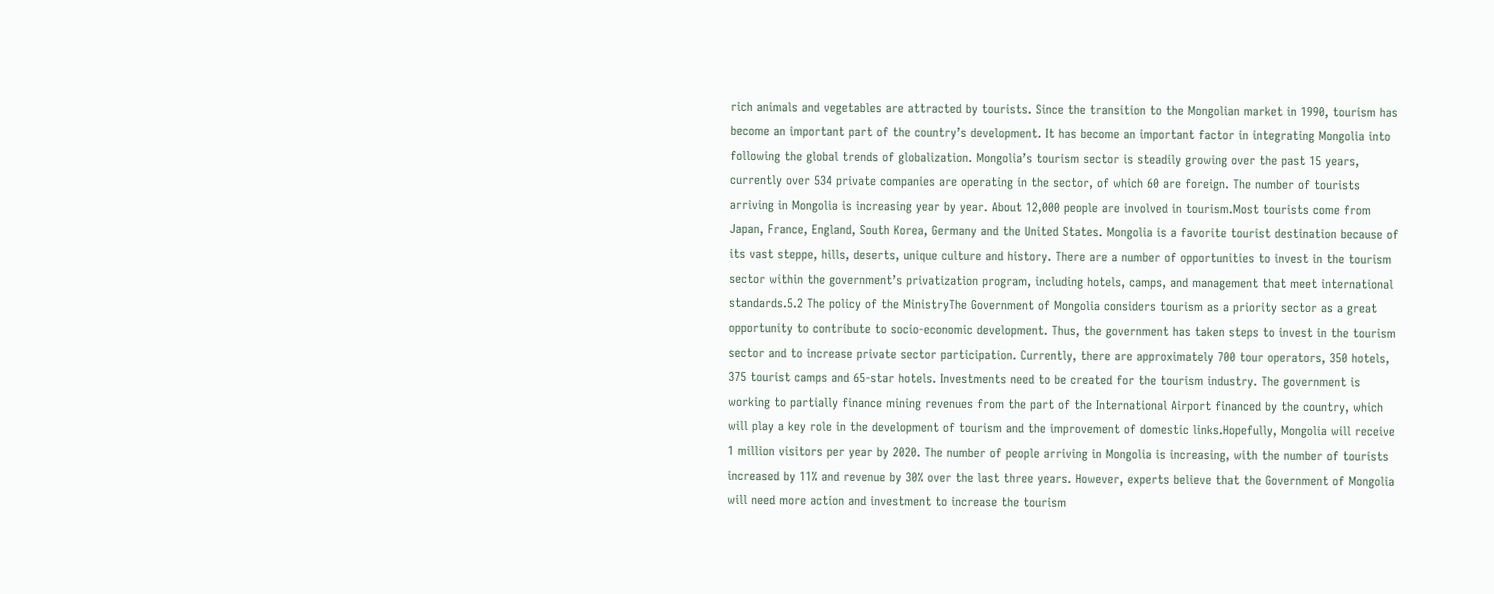rich animals and vegetables are attracted by tourists. Since the transition to the Mongolian market in 1990, tourism has become an important part of the country’s development. It has become an important factor in integrating Mongolia into following the global trends of globalization. Mongolia’s tourism sector is steadily growing over the past 15 years, currently over 534 private companies are operating in the sector, of which 60 are foreign. The number of tourists arriving in Mongolia is increasing year by year. About 12,000 people are involved in tourism.Most tourists come from Japan, France, England, South Korea, Germany and the United States. Mongolia is a favorite tourist destination because of its vast steppe, hills, deserts, unique culture and history. There are a number of opportunities to invest in the tourism sector within the government’s privatization program, including hotels, camps, and management that meet international standards.5.2 The policy of the MinistryThe Government of Mongolia considers tourism as a priority sector as a great opportunity to contribute to socio-economic development. Thus, the government has taken steps to invest in the tourism sector and to increase private sector participation. Currently, there are approximately 700 tour operators, 350 hotels, 375 tourist camps and 65-star hotels. Investments need to be created for the tourism industry. The government is working to partially finance mining revenues from the part of the International Airport financed by the country, which will play a key role in the development of tourism and the improvement of domestic links.Hopefully, Mongolia will receive 1 million visitors per year by 2020. The number of people arriving in Mongolia is increasing, with the number of tourists increased by 11% and revenue by 30% over the last three years. However, experts believe that the Government of Mongolia will need more action and investment to increase the tourism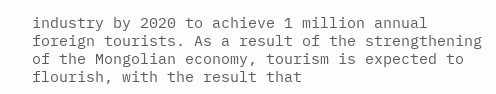industry by 2020 to achieve 1 million annual foreign tourists. As a result of the strengthening of the Mongolian economy, tourism is expected to flourish, with the result that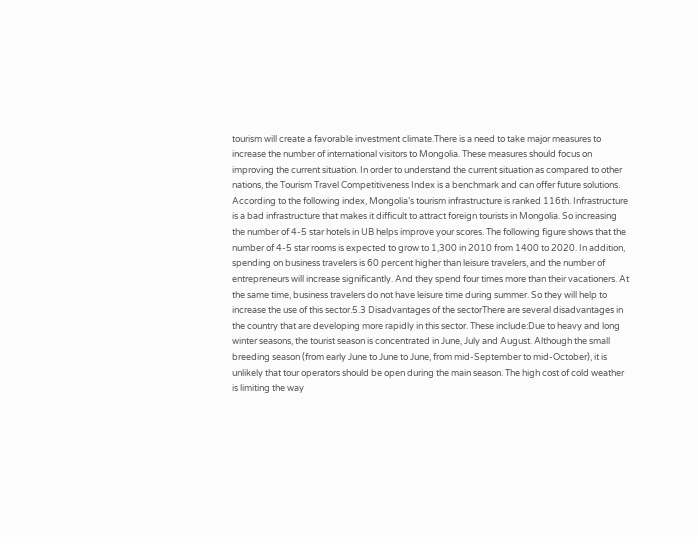tourism will create a favorable investment climate.There is a need to take major measures to increase the number of international visitors to Mongolia. These measures should focus on improving the current situation. In order to understand the current situation as compared to other nations, the Tourism Travel Competitiveness Index is a benchmark and can offer future solutions. According to the following index, Mongolia’s tourism infrastructure is ranked 116th. Infrastructure is a bad infrastructure that makes it difficult to attract foreign tourists in Mongolia. So increasing the number of 4-5 star hotels in UB helps improve your scores. The following figure shows that the number of 4-5 star rooms is expected to grow to 1,300 in 2010 from 1400 to 2020. In addition, spending on business travelers is 60 percent higher than leisure travelers, and the number of entrepreneurs will increase significantly. And they spend four times more than their vacationers. At the same time, business travelers do not have leisure time during summer. So they will help to increase the use of this sector.5.3 Disadvantages of the sectorThere are several disadvantages in the country that are developing more rapidly in this sector. These include:Due to heavy and long winter seasons, the tourist season is concentrated in June, July and August. Although the small breeding season (from early June to June to June, from mid-September to mid-October), it is unlikely that tour operators should be open during the main season. The high cost of cold weather is limiting the way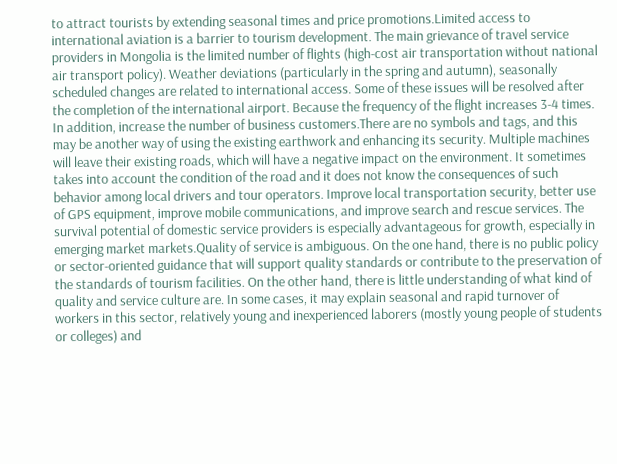to attract tourists by extending seasonal times and price promotions.Limited access to international aviation is a barrier to tourism development. The main grievance of travel service providers in Mongolia is the limited number of flights (high-cost air transportation without national air transport policy). Weather deviations (particularly in the spring and autumn), seasonally scheduled changes are related to international access. Some of these issues will be resolved after the completion of the international airport. Because the frequency of the flight increases 3-4 times. In addition, increase the number of business customers.There are no symbols and tags, and this may be another way of using the existing earthwork and enhancing its security. Multiple machines will leave their existing roads, which will have a negative impact on the environment. It sometimes takes into account the condition of the road and it does not know the consequences of such behavior among local drivers and tour operators. Improve local transportation security, better use of GPS equipment, improve mobile communications, and improve search and rescue services. The survival potential of domestic service providers is especially advantageous for growth, especially in emerging market markets.Quality of service is ambiguous. On the one hand, there is no public policy or sector-oriented guidance that will support quality standards or contribute to the preservation of the standards of tourism facilities. On the other hand, there is little understanding of what kind of quality and service culture are. In some cases, it may explain seasonal and rapid turnover of workers in this sector, relatively young and inexperienced laborers (mostly young people of students or colleges) and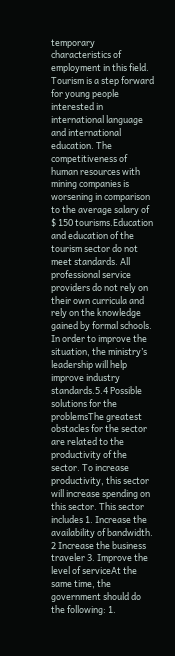temporary characteristics of employment in this field. Tourism is a step forward for young people interested in international language and international education. The competitiveness of human resources with mining companies is worsening in comparison to the average salary of $ 150 tourisms.Education and education of the tourism sector do not meet standards. All professional service providers do not rely on their own curricula and rely on the knowledge gained by formal schools. In order to improve the situation, the ministry’s leadership will help improve industry standards.5.4 Possible solutions for the problemsThe greatest obstacles for the sector are related to the productivity of the sector. To increase productivity, this sector will increase spending on this sector. This sector includes 1. Increase the availability of bandwidth. 2 Increase the business traveler 3. Improve the level of serviceAt the same time, the government should do the following: 1.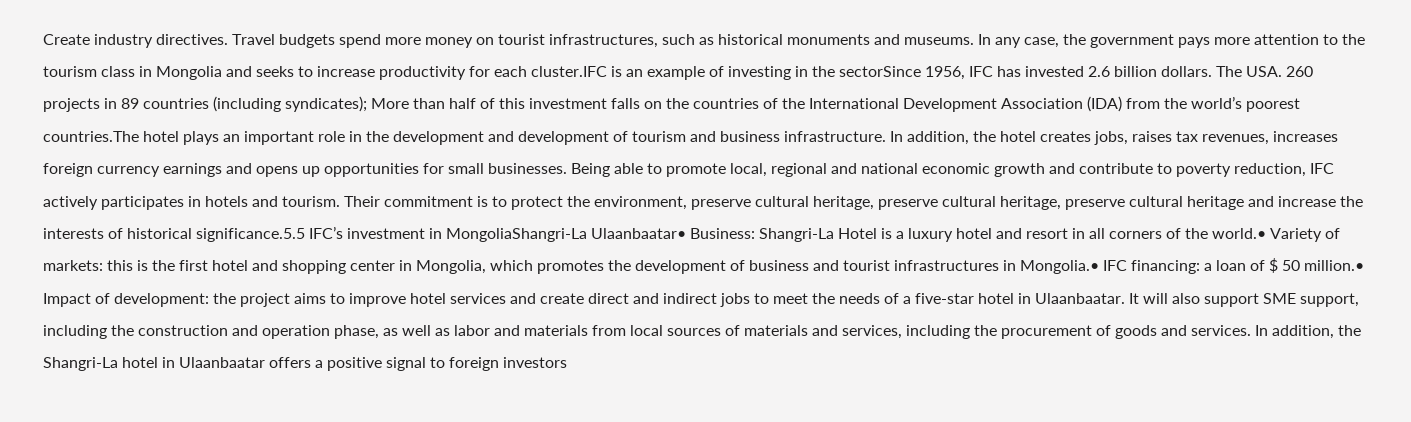Create industry directives. Travel budgets spend more money on tourist infrastructures, such as historical monuments and museums. In any case, the government pays more attention to the tourism class in Mongolia and seeks to increase productivity for each cluster.IFC is an example of investing in the sectorSince 1956, IFC has invested 2.6 billion dollars. The USA. 260 projects in 89 countries (including syndicates); More than half of this investment falls on the countries of the International Development Association (IDA) from the world’s poorest countries.The hotel plays an important role in the development and development of tourism and business infrastructure. In addition, the hotel creates jobs, raises tax revenues, increases foreign currency earnings and opens up opportunities for small businesses. Being able to promote local, regional and national economic growth and contribute to poverty reduction, IFC actively participates in hotels and tourism. Their commitment is to protect the environment, preserve cultural heritage, preserve cultural heritage, preserve cultural heritage and increase the interests of historical significance.5.5 IFC’s investment in MongoliaShangri-La Ulaanbaatar• Business: Shangri-La Hotel is a luxury hotel and resort in all corners of the world.• Variety of markets: this is the first hotel and shopping center in Mongolia, which promotes the development of business and tourist infrastructures in Mongolia.• IFC financing: a loan of $ 50 million.• Impact of development: the project aims to improve hotel services and create direct and indirect jobs to meet the needs of a five-star hotel in Ulaanbaatar. It will also support SME support, including the construction and operation phase, as well as labor and materials from local sources of materials and services, including the procurement of goods and services. In addition, the Shangri-La hotel in Ulaanbaatar offers a positive signal to foreign investors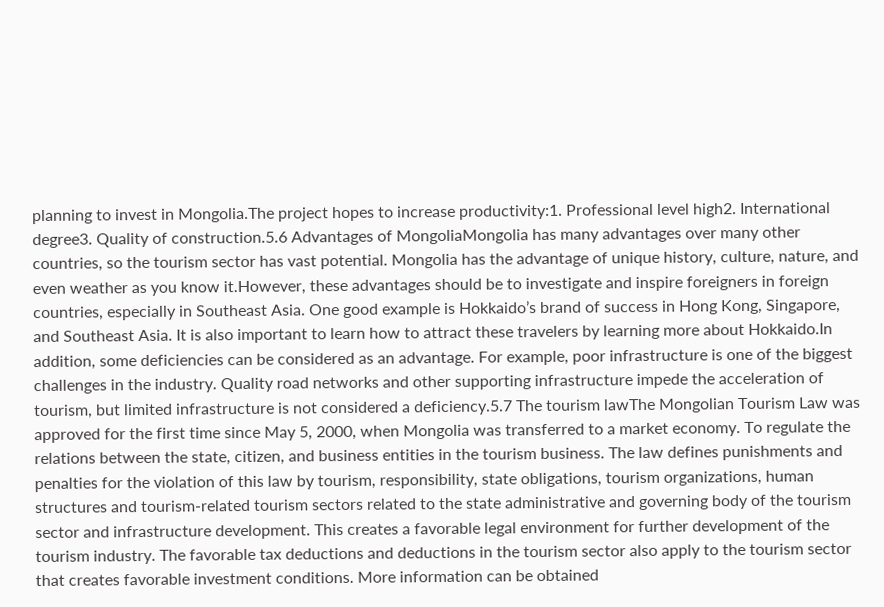planning to invest in Mongolia.The project hopes to increase productivity:1. Professional level high2. International degree3. Quality of construction.5.6 Advantages of MongoliaMongolia has many advantages over many other countries, so the tourism sector has vast potential. Mongolia has the advantage of unique history, culture, nature, and even weather as you know it.However, these advantages should be to investigate and inspire foreigners in foreign countries, especially in Southeast Asia. One good example is Hokkaido’s brand of success in Hong Kong, Singapore, and Southeast Asia. It is also important to learn how to attract these travelers by learning more about Hokkaido.In addition, some deficiencies can be considered as an advantage. For example, poor infrastructure is one of the biggest challenges in the industry. Quality road networks and other supporting infrastructure impede the acceleration of tourism, but limited infrastructure is not considered a deficiency.5.7 The tourism lawThe Mongolian Tourism Law was approved for the first time since May 5, 2000, when Mongolia was transferred to a market economy. To regulate the relations between the state, citizen, and business entities in the tourism business. The law defines punishments and penalties for the violation of this law by tourism, responsibility, state obligations, tourism organizations, human structures and tourism-related tourism sectors related to the state administrative and governing body of the tourism sector and infrastructure development. This creates a favorable legal environment for further development of the tourism industry. The favorable tax deductions and deductions in the tourism sector also apply to the tourism sector that creates favorable investment conditions. More information can be obtained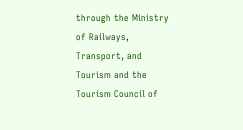through the Ministry of Railways, Transport, and Tourism and the Tourism Council of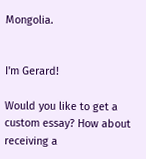Mongolia.


I'm Gerard!

Would you like to get a custom essay? How about receiving a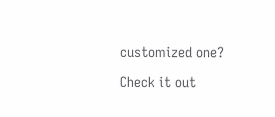customized one?

Check it out